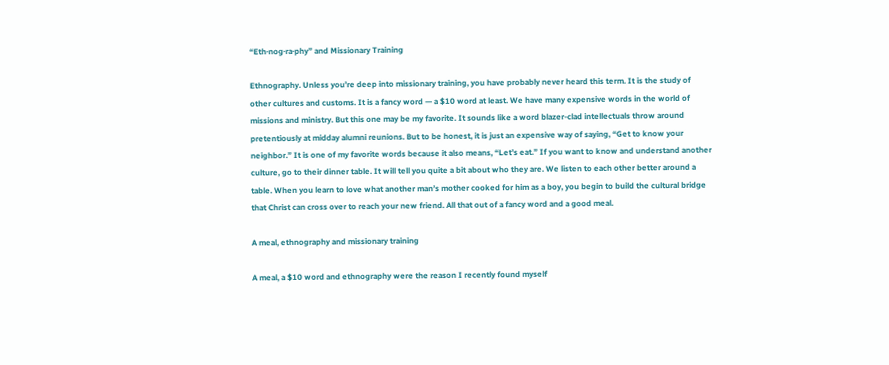“Eth·nog·ra·phy” and Missionary Training

Ethnography. Unless you’re deep into missionary training, you have probably never heard this term. It is the study of other cultures and customs. It is a fancy word — a $10 word at least. We have many expensive words in the world of missions and ministry. But this one may be my favorite. It sounds like a word blazer-clad intellectuals throw around pretentiously at midday alumni reunions. But to be honest, it is just an expensive way of saying, “Get to know your neighbor.” It is one of my favorite words because it also means, “Let’s eat.” If you want to know and understand another culture, go to their dinner table. It will tell you quite a bit about who they are. We listen to each other better around a table. When you learn to love what another man’s mother cooked for him as a boy, you begin to build the cultural bridge that Christ can cross over to reach your new friend. All that out of a fancy word and a good meal.

A meal, ethnography and missionary training

A meal, a $10 word and ethnography were the reason I recently found myself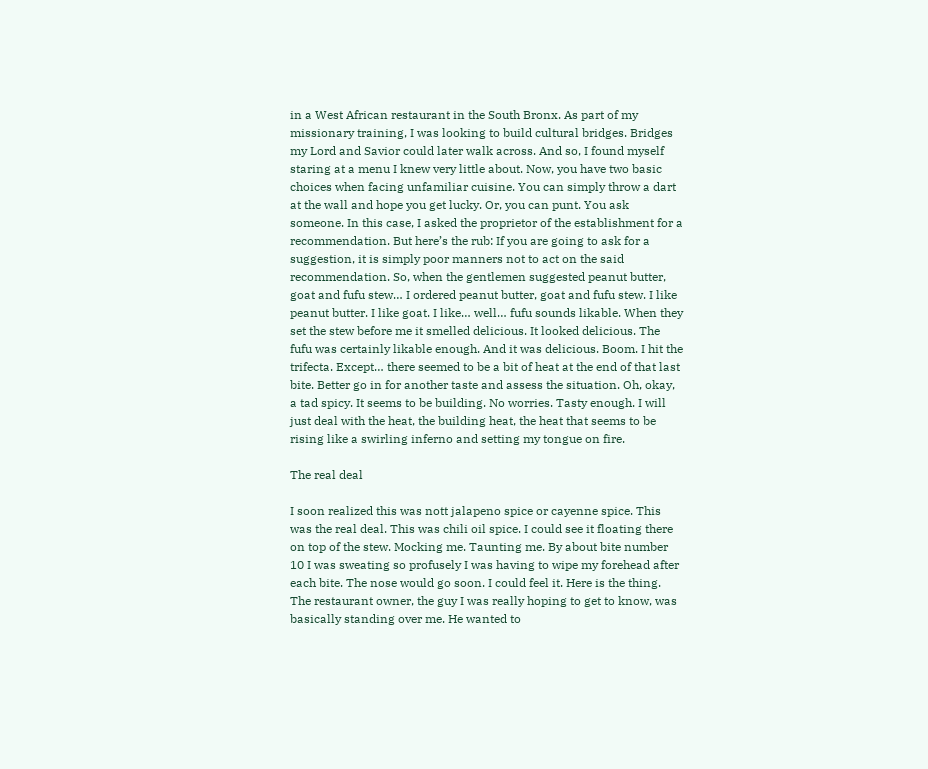in a West African restaurant in the South Bronx. As part of my missionary training, I was looking to build cultural bridges. Bridges my Lord and Savior could later walk across. And so, I found myself staring at a menu I knew very little about. Now, you have two basic choices when facing unfamiliar cuisine. You can simply throw a dart at the wall and hope you get lucky. Or, you can punt. You ask someone. In this case, I asked the proprietor of the establishment for a recommendation. But here’s the rub: If you are going to ask for a suggestion, it is simply poor manners not to act on the said recommendation. So, when the gentlemen suggested peanut butter, goat and fufu stew… I ordered peanut butter, goat and fufu stew. I like peanut butter. I like goat. I like… well… fufu sounds likable. When they set the stew before me it smelled delicious. It looked delicious. The fufu was certainly likable enough. And it was delicious. Boom. I hit the trifecta. Except… there seemed to be a bit of heat at the end of that last bite. Better go in for another taste and assess the situation. Oh, okay, a tad spicy. It seems to be building. No worries. Tasty enough. I will just deal with the heat, the building heat, the heat that seems to be rising like a swirling inferno and setting my tongue on fire.

The real deal

I soon realized this was nott jalapeno spice or cayenne spice. This was the real deal. This was chili oil spice. I could see it floating there on top of the stew. Mocking me. Taunting me. By about bite number 10 I was sweating so profusely I was having to wipe my forehead after each bite. The nose would go soon. I could feel it. Here is the thing. The restaurant owner, the guy I was really hoping to get to know, was basically standing over me. He wanted to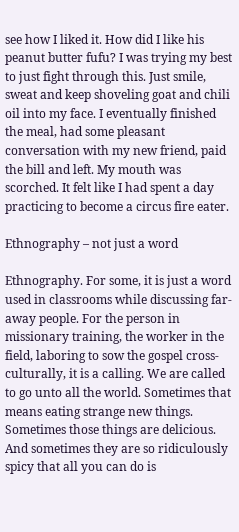see how I liked it. How did I like his peanut butter fufu? I was trying my best to just fight through this. Just smile, sweat and keep shoveling goat and chili oil into my face. I eventually finished the meal, had some pleasant conversation with my new friend, paid the bill and left. My mouth was scorched. It felt like I had spent a day practicing to become a circus fire eater.

Ethnography – not just a word

Ethnography. For some, it is just a word used in classrooms while discussing far-away people. For the person in missionary training, the worker in the field, laboring to sow the gospel cross-culturally, it is a calling. We are called to go unto all the world. Sometimes that means eating strange new things. Sometimes those things are delicious. And sometimes they are so ridiculously spicy that all you can do is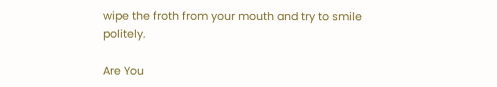wipe the froth from your mouth and try to smile politely.

Are You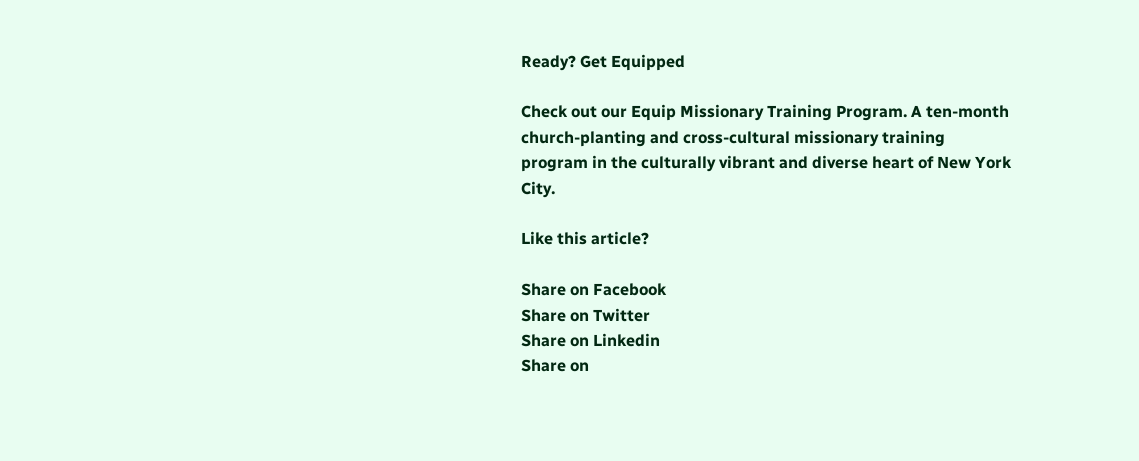Ready? Get Equipped

Check out our Equip Missionary Training Program. A ten-month church-planting and cross-cultural missionary training program in the culturally vibrant and diverse heart of New York City.

Like this article?

Share on Facebook
Share on Twitter
Share on Linkedin
Share on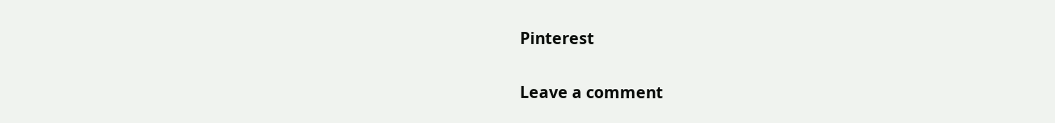Pinterest

Leave a comment